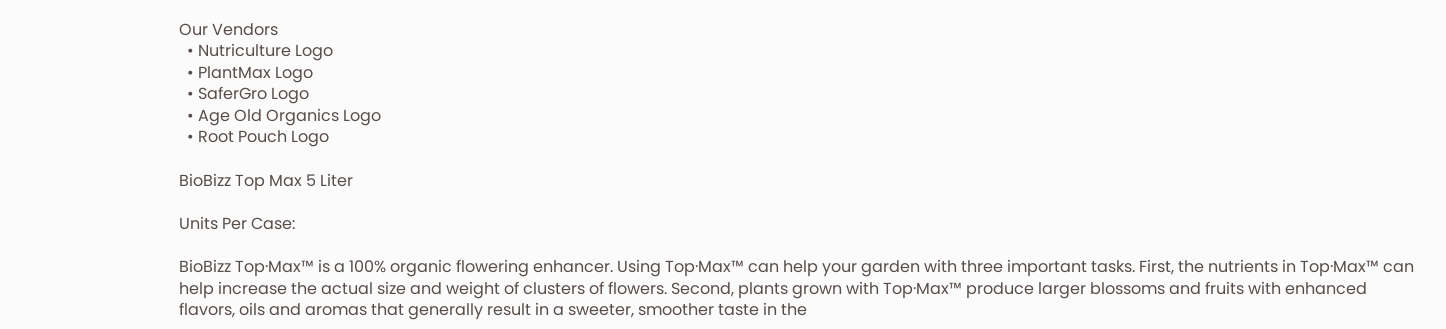Our Vendors
  • Nutriculture Logo
  • PlantMax Logo
  • SaferGro Logo
  • Age Old Organics Logo
  • Root Pouch Logo

BioBizz Top Max 5 Liter

Units Per Case:

BioBizz Top·Max™ is a 100% organic flowering enhancer. Using Top·Max™ can help your garden with three important tasks. First, the nutrients in Top·Max™ can help increase the actual size and weight of clusters of flowers. Second, plants grown with Top·Max™ produce larger blossoms and fruits with enhanced flavors, oils and aromas that generally result in a sweeter, smoother taste in the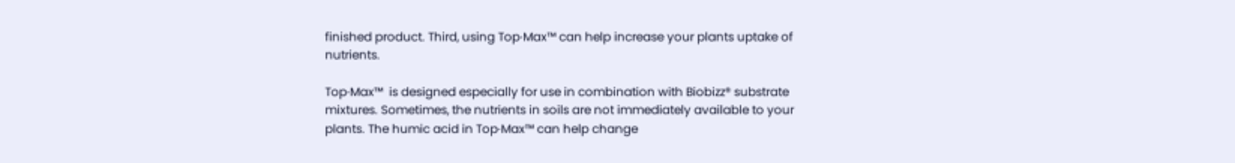finished product. Third, using Top·Max™ can help increase your plants uptake of nutrients.

Top·Max™  is designed especially for use in combination with Biobizz® substrate mixtures. Sometimes, the nutrients in soils are not immediately available to your plants. The humic acid in Top·Max™ can help change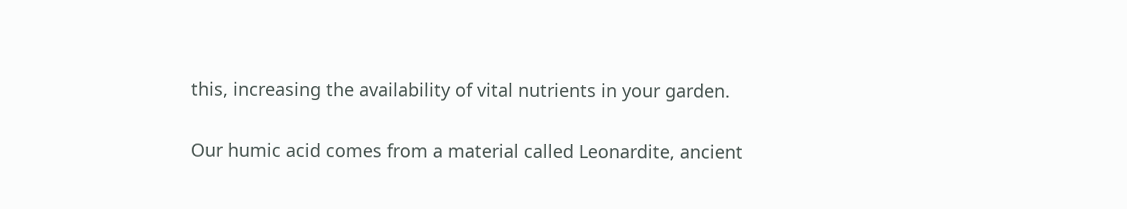this, increasing the availability of vital nutrients in your garden.

Our humic acid comes from a material called Leonardite, ancient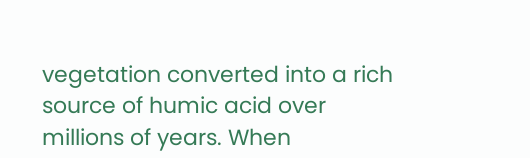vegetation converted into a rich source of humic acid over millions of years. When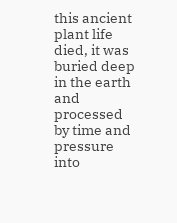this ancient plant life died, it was buried deep in the earth and processed by time and pressure into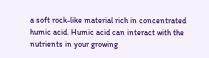a soft rock-like material rich in concentrated humic acid. Humic acid can interact with the nutrients in your growing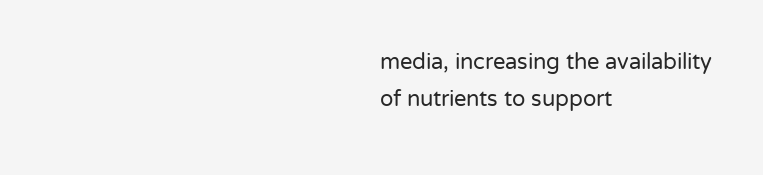media, increasing the availability of nutrients to support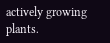actively growing plants.